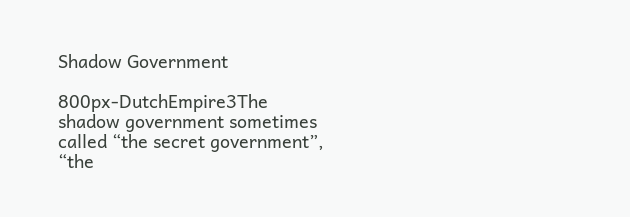Shadow Government

800px-DutchEmpire3The shadow government sometimes called “the secret government”, “the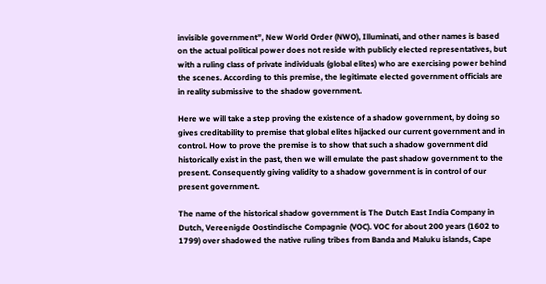invisible government”, New World Order (NWO), Illuminati, and other names is based on the actual political power does not reside with publicly elected representatives, but with a ruling class of private individuals (global elites) who are exercising power behind the scenes. According to this premise, the legitimate elected government officials are in reality submissive to the shadow government.

Here we will take a step proving the existence of a shadow government, by doing so gives creditability to premise that global elites hijacked our current government and in control. How to prove the premise is to show that such a shadow government did historically exist in the past, then we will emulate the past shadow government to the present. Consequently giving validity to a shadow government is in control of our present government.

The name of the historical shadow government is The Dutch East India Company in Dutch, Vereenigde Oostindische Compagnie (VOC). VOC for about 200 years (1602 to 1799) over shadowed the native ruling tribes from Banda and Maluku islands, Cape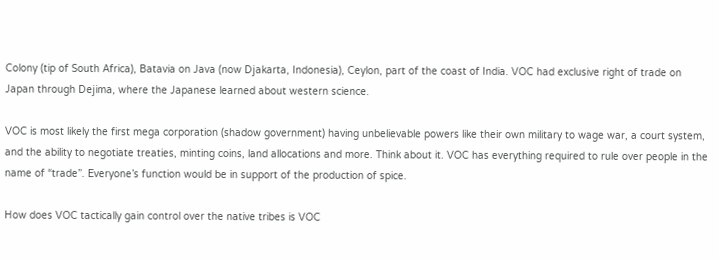Colony (tip of South Africa), Batavia on Java (now Djakarta, Indonesia), Ceylon, part of the coast of India. VOC had exclusive right of trade on Japan through Dejima, where the Japanese learned about western science.

VOC is most likely the first mega corporation (shadow government) having unbelievable powers like their own military to wage war, a court system, and the ability to negotiate treaties, minting coins, land allocations and more. Think about it. VOC has everything required to rule over people in the name of “trade”. Everyone’s function would be in support of the production of spice.

How does VOC tactically gain control over the native tribes is VOC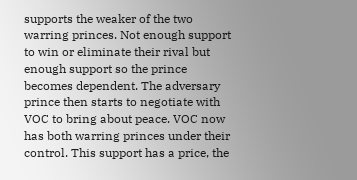supports the weaker of the two warring princes. Not enough support to win or eliminate their rival but enough support so the prince becomes dependent. The adversary prince then starts to negotiate with VOC to bring about peace. VOC now has both warring princes under their control. This support has a price, the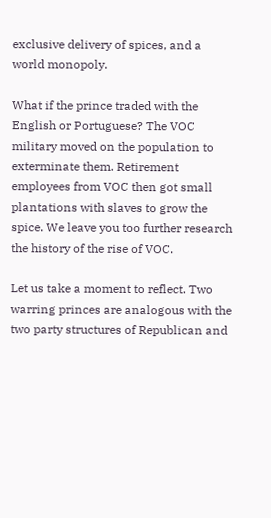exclusive delivery of spices, and a world monopoly.

What if the prince traded with the English or Portuguese? The VOC military moved on the population to exterminate them. Retirement employees from VOC then got small plantations with slaves to grow the spice. We leave you too further research the history of the rise of VOC.

Let us take a moment to reflect. Two warring princes are analogous with the two party structures of Republican and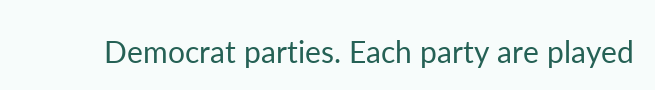Democrat parties. Each party are played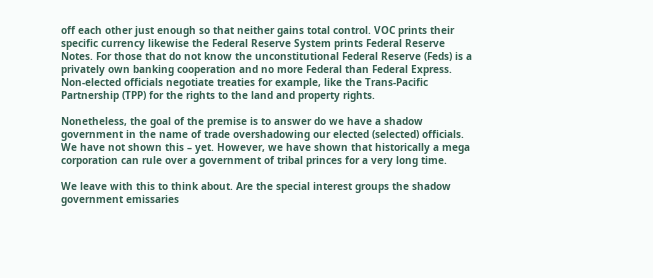off each other just enough so that neither gains total control. VOC prints their specific currency likewise the Federal Reserve System prints Federal Reserve Notes. For those that do not know the unconstitutional Federal Reserve (Feds) is a privately own banking cooperation and no more Federal than Federal Express. Non-elected officials negotiate treaties for example, like the Trans-Pacific Partnership (TPP) for the rights to the land and property rights.

Nonetheless, the goal of the premise is to answer do we have a shadow government in the name of trade overshadowing our elected (selected) officials. We have not shown this – yet. However, we have shown that historically a mega corporation can rule over a government of tribal princes for a very long time.

We leave with this to think about. Are the special interest groups the shadow government emissaries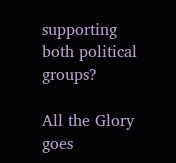supporting both political groups?

All the Glory goes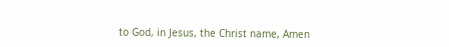to God, in Jesus, the Christ name, Amen